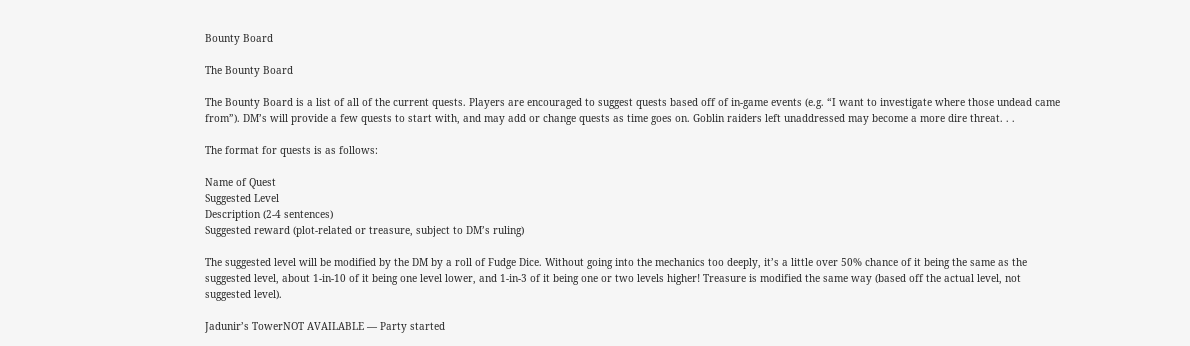Bounty Board

The Bounty Board

The Bounty Board is a list of all of the current quests. Players are encouraged to suggest quests based off of in-game events (e.g. “I want to investigate where those undead came from”). DM’s will provide a few quests to start with, and may add or change quests as time goes on. Goblin raiders left unaddressed may become a more dire threat. . .

The format for quests is as follows:

Name of Quest
Suggested Level
Description (2-4 sentences)
Suggested reward (plot-related or treasure, subject to DM’s ruling)

The suggested level will be modified by the DM by a roll of Fudge Dice. Without going into the mechanics too deeply, it’s a little over 50% chance of it being the same as the suggested level, about 1-in-10 of it being one level lower, and 1-in-3 of it being one or two levels higher! Treasure is modified the same way (based off the actual level, not suggested level).

Jadunir’s TowerNOT AVAILABLE — Party started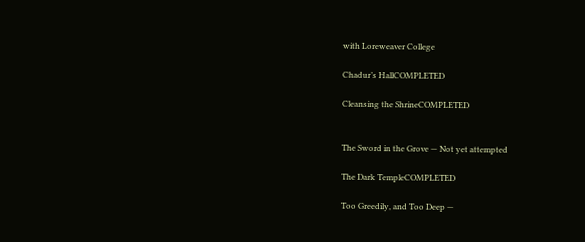with Loreweaver College

Chadur’s HallCOMPLETED

Cleansing the ShrineCOMPLETED


The Sword in the Grove — Not yet attempted

The Dark TempleCOMPLETED

Too Greedily, and Too Deep —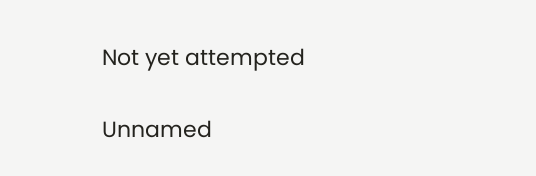Not yet attempted

Unnamed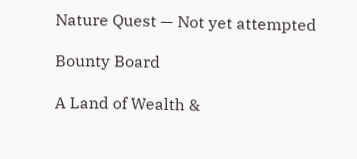Nature Quest — Not yet attempted

Bounty Board

A Land of Wealth &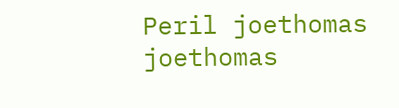Peril joethomas joethomas